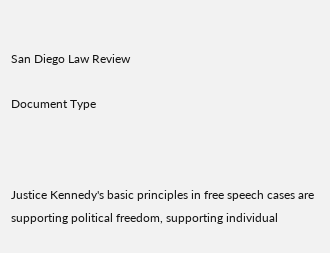San Diego Law Review

Document Type



Justice Kennedy's basic principles in free speech cases are supporting political freedom, supporting individual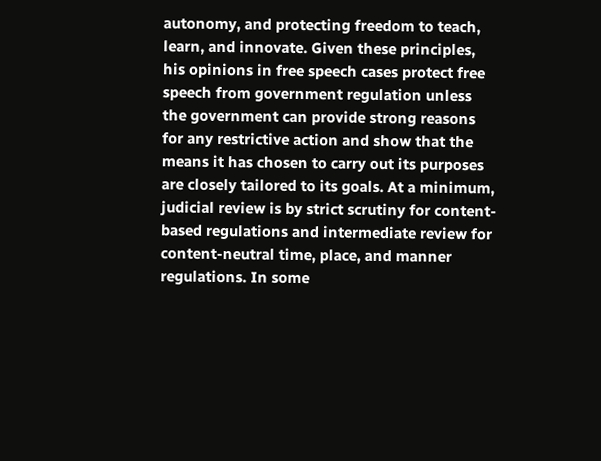autonomy, and protecting freedom to teach, learn, and innovate. Given these principles, his opinions in free speech cases protect free speech from government regulation unless the government can provide strong reasons for any restrictive action and show that the means it has chosen to carry out its purposes are closely tailored to its goals. At a minimum, judicial review is by strict scrutiny for content-based regulations and intermediate review for content-neutral time, place, and manner regulations. In some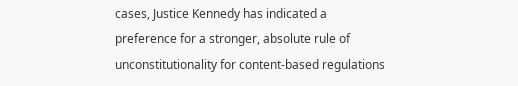cases, Justice Kennedy has indicated a preference for a stronger, absolute rule of unconstitutionality for content-based regulations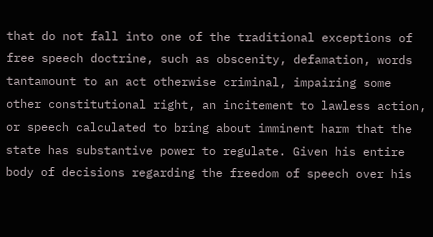that do not fall into one of the traditional exceptions of free speech doctrine, such as obscenity, defamation, words tantamount to an act otherwise criminal, impairing some other constitutional right, an incitement to lawless action, or speech calculated to bring about imminent harm that the state has substantive power to regulate. Given his entire body of decisions regarding the freedom of speech over his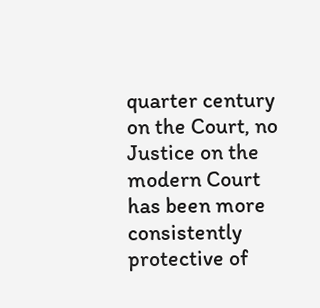quarter century on the Court, no Justice on the modern Court has been more consistently protective of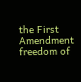the First Amendment freedom of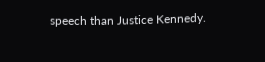speech than Justice Kennedy.